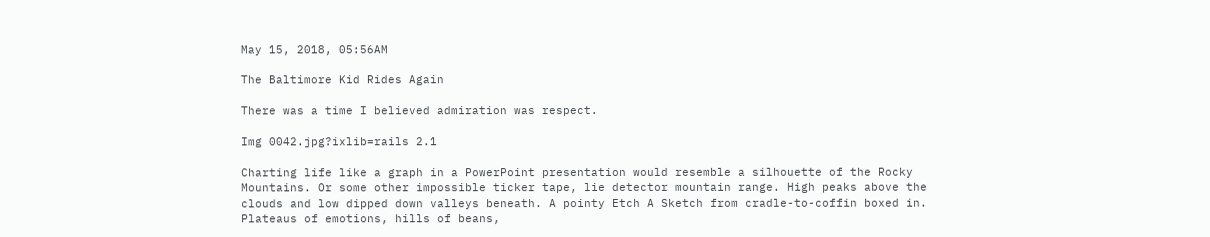May 15, 2018, 05:56AM

The Baltimore Kid Rides Again

There was a time I believed admiration was respect.

Img 0042.jpg?ixlib=rails 2.1

Charting life like a graph in a PowerPoint presentation would resemble a silhouette of the Rocky Mountains. Or some other impossible ticker tape, lie detector mountain range. High peaks above the clouds and low dipped down valleys beneath. A pointy Etch A Sketch from cradle-to-coffin boxed in. Plateaus of emotions, hills of beans,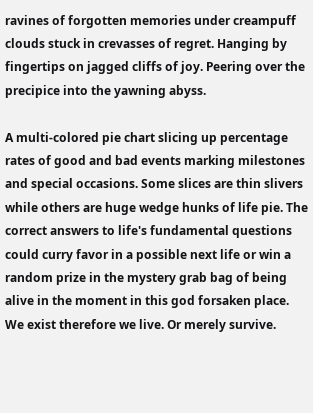ravines of forgotten memories under creampuff clouds stuck in crevasses of regret. Hanging by fingertips on jagged cliffs of joy. Peering over the precipice into the yawning abyss.

A multi-colored pie chart slicing up percentage rates of good and bad events marking milestones and special occasions. Some slices are thin slivers while others are huge wedge hunks of life pie. The correct answers to life's fundamental questions could curry favor in a possible next life or win a random prize in the mystery grab bag of being alive in the moment in this god forsaken place. We exist therefore we live. Or merely survive.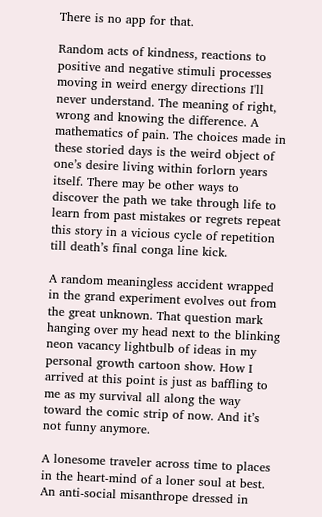There is no app for that.

Random acts of kindness, reactions to positive and negative stimuli processes moving in weird energy directions I'll never understand. The meaning of right, wrong and knowing the difference. A mathematics of pain. The choices made in these storied days is the weird object of one’s desire living within forlorn years itself. There may be other ways to discover the path we take through life to learn from past mistakes or regrets repeat this story in a vicious cycle of repetition till death’s final conga line kick.

A random meaningless accident wrapped in the grand experiment evolves out from the great unknown. That question mark hanging over my head next to the blinking neon vacancy lightbulb of ideas in my personal growth cartoon show. How I arrived at this point is just as baffling to me as my survival all along the way toward the comic strip of now. And it’s not funny anymore.

A lonesome traveler across time to places in the heart-mind of a loner soul at best. An anti-social misanthrope dressed in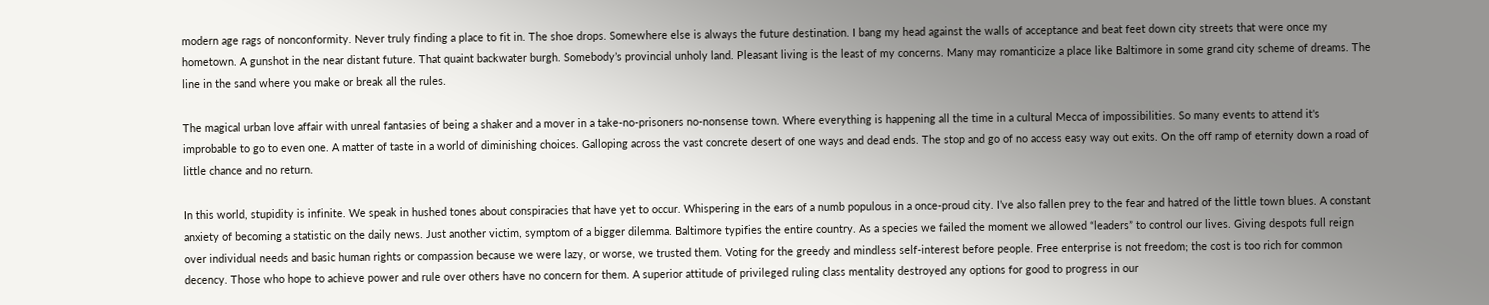modern age rags of nonconformity. Never truly finding a place to fit in. The shoe drops. Somewhere else is always the future destination. I bang my head against the walls of acceptance and beat feet down city streets that were once my hometown. A gunshot in the near distant future. That quaint backwater burgh. Somebody’s provincial unholy land. Pleasant living is the least of my concerns. Many may romanticize a place like Baltimore in some grand city scheme of dreams. The line in the sand where you make or break all the rules.

The magical urban love affair with unreal fantasies of being a shaker and a mover in a take-no-prisoners no-nonsense town. Where everything is happening all the time in a cultural Mecca of impossibilities. So many events to attend it's improbable to go to even one. A matter of taste in a world of diminishing choices. Galloping across the vast concrete desert of one ways and dead ends. The stop and go of no access easy way out exits. On the off ramp of eternity down a road of little chance and no return.

In this world, stupidity is infinite. We speak in hushed tones about conspiracies that have yet to occur. Whispering in the ears of a numb populous in a once-proud city. I’ve also fallen prey to the fear and hatred of the little town blues. A constant anxiety of becoming a statistic on the daily news. Just another victim, symptom of a bigger dilemma. Baltimore typifies the entire country. As a species we failed the moment we allowed “leaders” to control our lives. Giving despots full reign over individual needs and basic human rights or compassion because we were lazy, or worse, we trusted them. Voting for the greedy and mindless self-interest before people. Free enterprise is not freedom; the cost is too rich for common decency. Those who hope to achieve power and rule over others have no concern for them. A superior attitude of privileged ruling class mentality destroyed any options for good to progress in our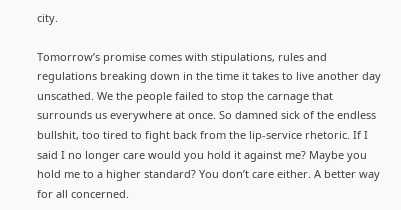city.

Tomorrow’s promise comes with stipulations, rules and regulations breaking down in the time it takes to live another day unscathed. We the people failed to stop the carnage that surrounds us everywhere at once. So damned sick of the endless bullshit, too tired to fight back from the lip-service rhetoric. If I said I no longer care would you hold it against me? Maybe you hold me to a higher standard? You don’t care either. A better way for all concerned.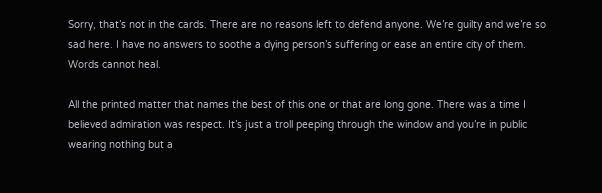Sorry, that’s not in the cards. There are no reasons left to defend anyone. We’re guilty and we’re so sad here. I have no answers to soothe a dying person’s suffering or ease an entire city of them. Words cannot heal.

All the printed matter that names the best of this one or that are long gone. There was a time I believed admiration was respect. It’s just a troll peeping through the window and you’re in public wearing nothing but a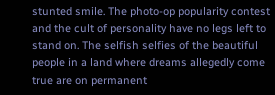stunted smile. The photo-op popularity contest and the cult of personality have no legs left to stand on. The selfish selfies of the beautiful people in a land where dreams allegedly come true are on permanent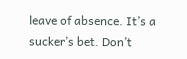leave of absence. It’s a sucker’s bet. Don’t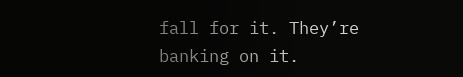fall for it. They’re banking on it.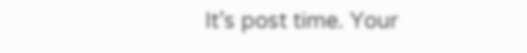It’s post time. Your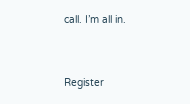call. I’m all in.


Register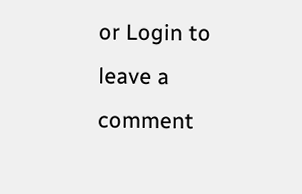or Login to leave a comment